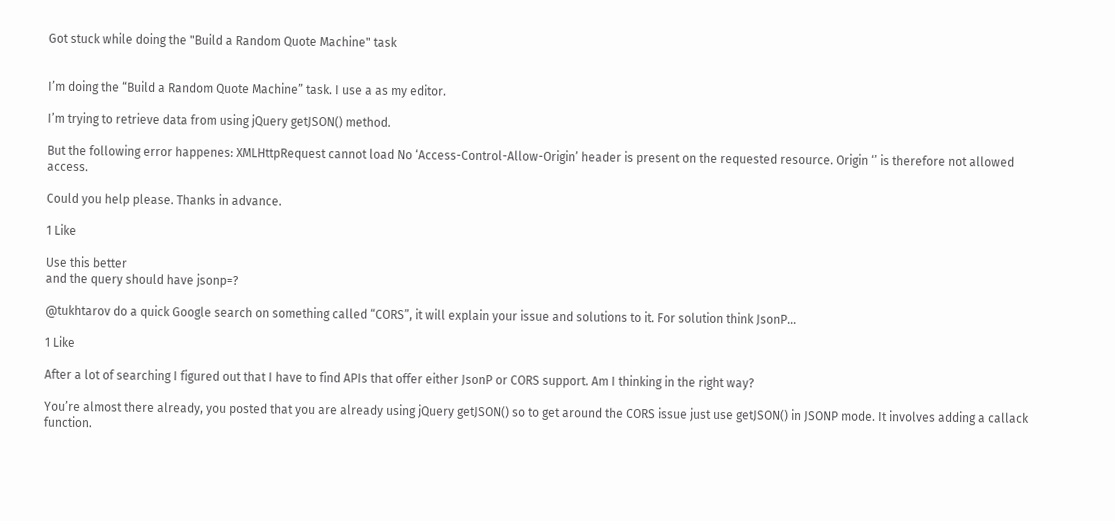Got stuck while doing the "Build a Random Quote Machine" task


I’m doing the “Build a Random Quote Machine” task. I use a as my editor.

I’m trying to retrieve data from using jQuery getJSON() method.

But the following error happenes: XMLHttpRequest cannot load No ‘Access-Control-Allow-Origin’ header is present on the requested resource. Origin ‘’ is therefore not allowed access.

Could you help please. Thanks in advance.

1 Like

Use this better
and the query should have jsonp=?

@tukhtarov do a quick Google search on something called “CORS”, it will explain your issue and solutions to it. For solution think JsonP…

1 Like

After a lot of searching I figured out that I have to find APIs that offer either JsonP or CORS support. Am I thinking in the right way?

You’re almost there already, you posted that you are already using jQuery getJSON() so to get around the CORS issue just use getJSON() in JSONP mode. It involves adding a callack function.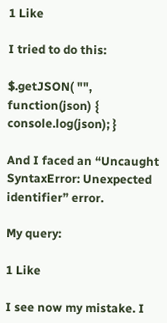1 Like

I tried to do this:

$.getJSON( "",
function(json) { console.log(json); }

And I faced an “Uncaught SyntaxError: Unexpected identifier” error.

My query:

1 Like

I see now my mistake. I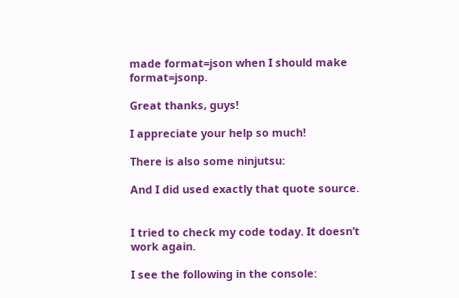made format=json when I should make format=jsonp.

Great thanks, guys!

I appreciate your help so much!

There is also some ninjutsu:

And I did used exactly that quote source.


I tried to check my code today. It doesn’t work again.

I see the following in the console: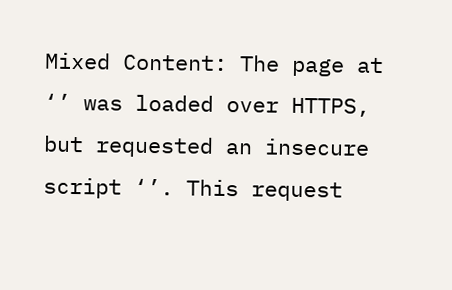Mixed Content: The page at ‘’ was loaded over HTTPS, but requested an insecure script ‘’. This request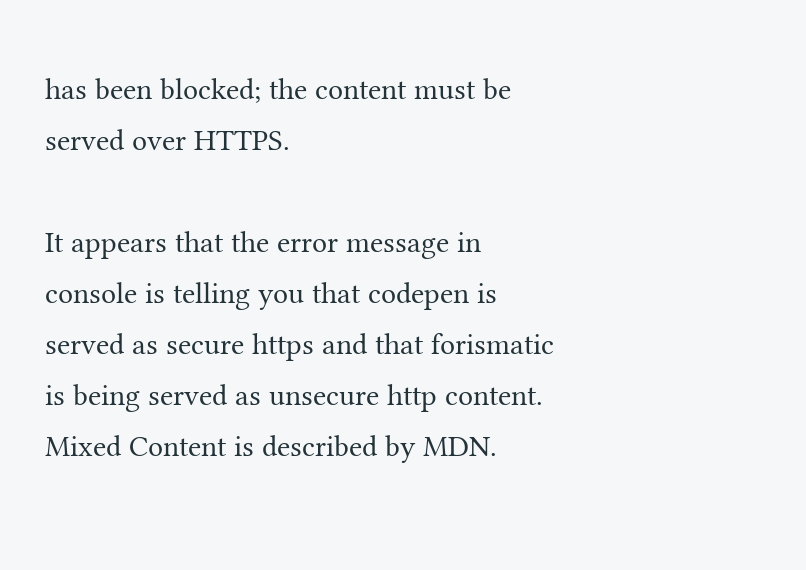has been blocked; the content must be served over HTTPS.

It appears that the error message in console is telling you that codepen is served as secure https and that forismatic is being served as unsecure http content. Mixed Content is described by MDN.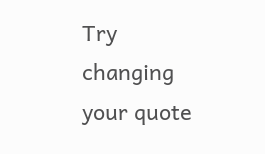Try changing your quote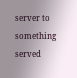server to something served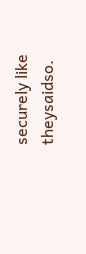securely like theysaidso.